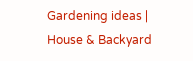Gardening ideas | House & Backyard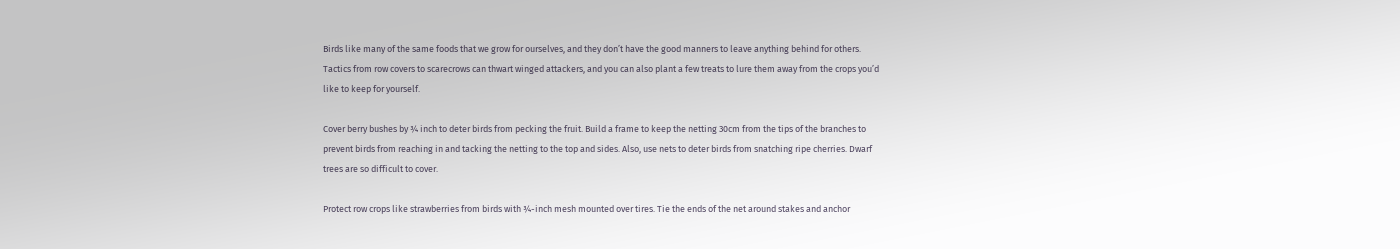Birds like many of the same foods that we grow for ourselves, and they don’t have the good manners to leave anything behind for others. Tactics from row covers to scarecrows can thwart winged attackers, and you can also plant a few treats to lure them away from the crops you’d like to keep for yourself.

Cover berry bushes by ¾ inch to deter birds from pecking the fruit. Build a frame to keep the netting 30cm from the tips of the branches to prevent birds from reaching in and tacking the netting to the top and sides. Also, use nets to deter birds from snatching ripe cherries. Dwarf trees are so difficult to cover.

Protect row crops like strawberries from birds with ¾-inch mesh mounted over tires. Tie the ends of the net around stakes and anchor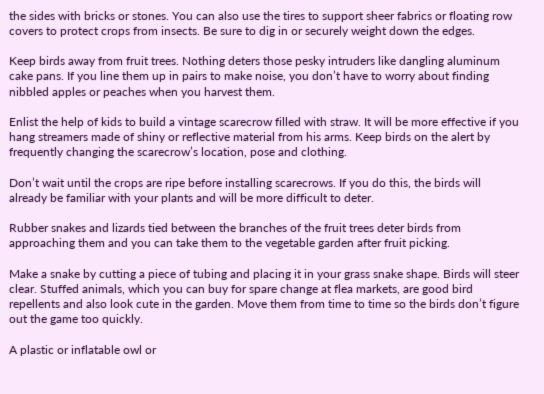the sides with bricks or stones. You can also use the tires to support sheer fabrics or floating row covers to protect crops from insects. Be sure to dig in or securely weight down the edges.

Keep birds away from fruit trees. Nothing deters those pesky intruders like dangling aluminum cake pans. If you line them up in pairs to make noise, you don’t have to worry about finding nibbled apples or peaches when you harvest them.

Enlist the help of kids to build a vintage scarecrow filled with straw. It will be more effective if you hang streamers made of shiny or reflective material from his arms. Keep birds on the alert by frequently changing the scarecrow’s location, pose and clothing.

Don’t wait until the crops are ripe before installing scarecrows. If you do this, the birds will already be familiar with your plants and will be more difficult to deter.

Rubber snakes and lizards tied between the branches of the fruit trees deter birds from approaching them and you can take them to the vegetable garden after fruit picking.

Make a snake by cutting a piece of tubing and placing it in your grass snake shape. Birds will steer clear. Stuffed animals, which you can buy for spare change at flea markets, are good bird repellents and also look cute in the garden. Move them from time to time so the birds don’t figure out the game too quickly.

A plastic or inflatable owl or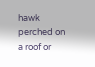hawk perched on a roof or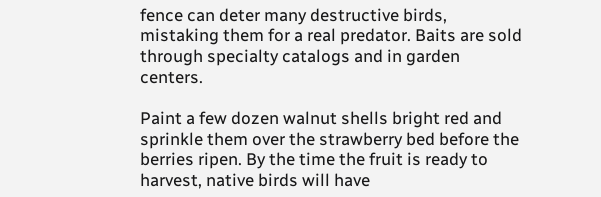fence can deter many destructive birds, mistaking them for a real predator. Baits are sold through specialty catalogs and in garden centers.

Paint a few dozen walnut shells bright red and sprinkle them over the strawberry bed before the berries ripen. By the time the fruit is ready to harvest, native birds will have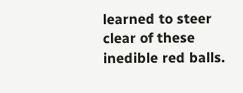learned to steer clear of these inedible red balls.